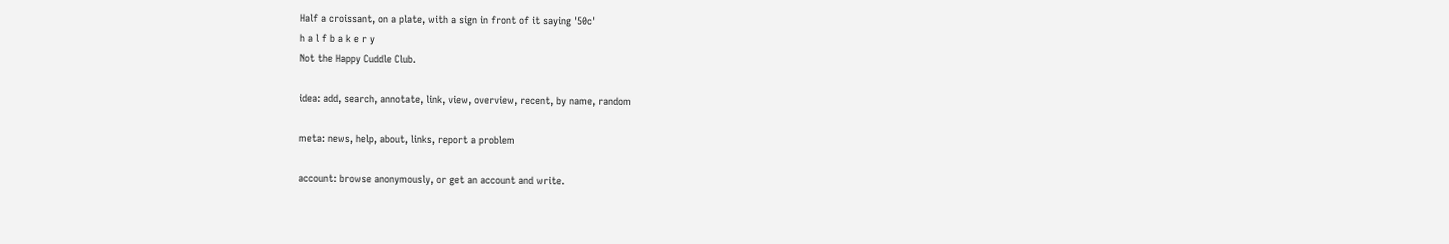Half a croissant, on a plate, with a sign in front of it saying '50c'
h a l f b a k e r y
Not the Happy Cuddle Club.

idea: add, search, annotate, link, view, overview, recent, by name, random

meta: news, help, about, links, report a problem

account: browse anonymously, or get an account and write.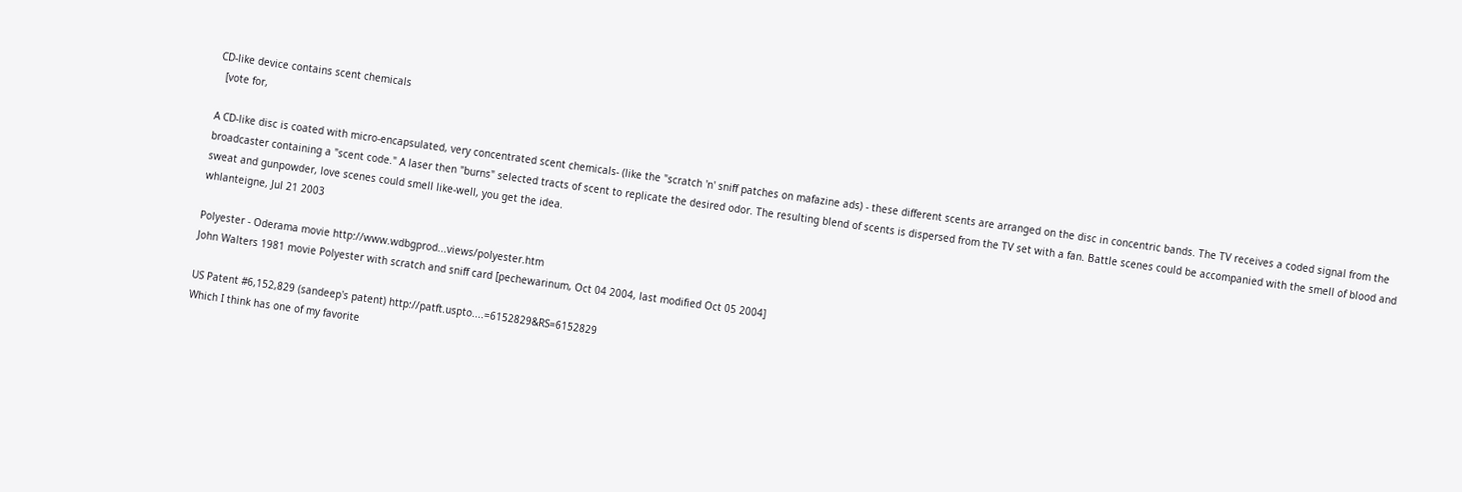CD-like device contains scent chemicals
  [vote for,

A CD-like disc is coated with micro-encapsulated, very concentrated scent chemicals- (like the "scratch 'n' sniff patches on mafazine ads) - these different scents are arranged on the disc in concentric bands. The TV receives a coded signal from the broadcaster containing a "scent code." A laser then "burns" selected tracts of scent to replicate the desired odor. The resulting blend of scents is dispersed from the TV set with a fan. Battle scenes could be accompanied with the smell of blood and sweat and gunpowder, love scenes could smell like-well, you get the idea.
whlanteigne, Jul 21 2003

Polyester - Oderama movie http://www.wdbgprod...views/polyester.htm
John Walters 1981 movie Polyester with scratch and sniff card [pechewarinum, Oct 04 2004, last modified Oct 05 2004]

US Patent #6,152,829 (sandeep's patent) http://patft.uspto....=6152829&RS=6152829
Which I think has one of my favorite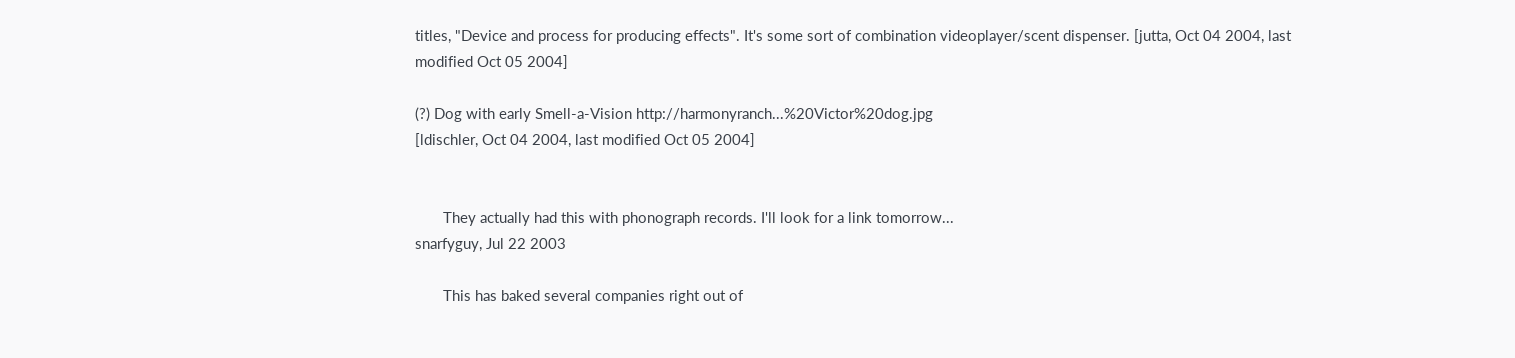titles, "Device and process for producing effects". It's some sort of combination videoplayer/scent dispenser. [jutta, Oct 04 2004, last modified Oct 05 2004]

(?) Dog with early Smell-a-Vision http://harmonyranch...%20Victor%20dog.jpg
[ldischler, Oct 04 2004, last modified Oct 05 2004]


       They actually had this with phonograph records. I'll look for a link tomorrow...
snarfyguy, Jul 22 2003

       This has baked several companies right out of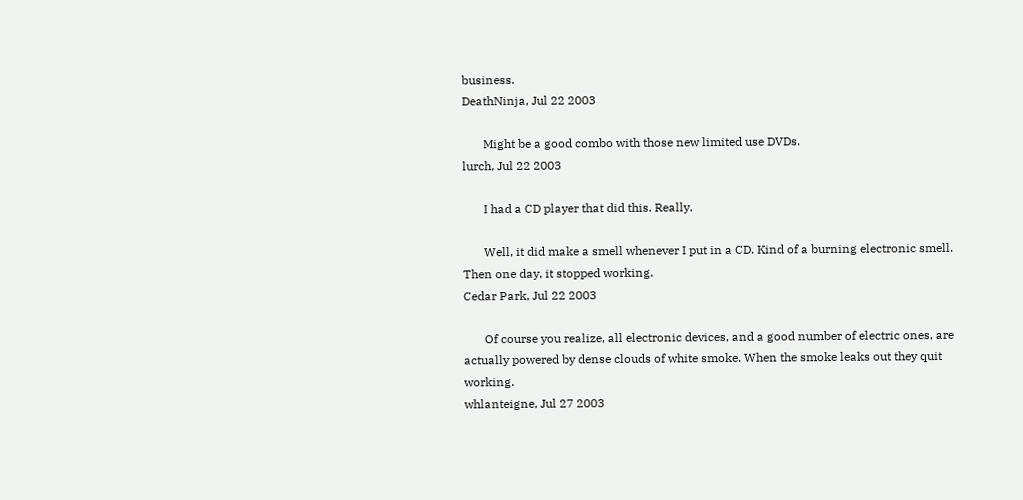business.
DeathNinja, Jul 22 2003

       Might be a good combo with those new limited use DVDs.
lurch, Jul 22 2003

       I had a CD player that did this. Really.

       Well, it did make a smell whenever I put in a CD. Kind of a burning electronic smell. Then one day, it stopped working.
Cedar Park, Jul 22 2003

       Of course you realize, all electronic devices, and a good number of electric ones, are actually powered by dense clouds of white smoke. When the smoke leaks out they quit working.
whlanteigne, Jul 27 2003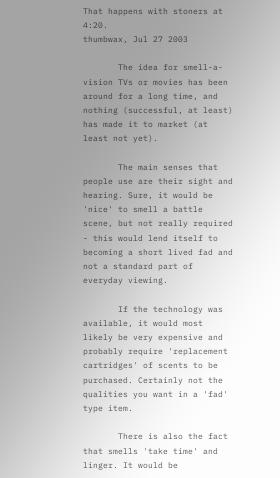That happens with stoners at 4:20.
thumbwax, Jul 27 2003

       The idea for smell-a-vision TVs or movies has been around for a long time, and nothing (successful, at least) has made it to market (at least not yet).

       The main senses that people use are their sight and hearing. Sure, it would be 'nice' to smell a battle scene, but not really required - this would lend itself to becoming a short lived fad and not a standard part of everyday viewing.

       If the technology was available, it would most likely be very expensive and probably require 'replacement cartridges' of scents to be purchased. Certainly not the qualities you want in a 'fad' type item.

       There is also the fact that smells 'take time' and linger. It would be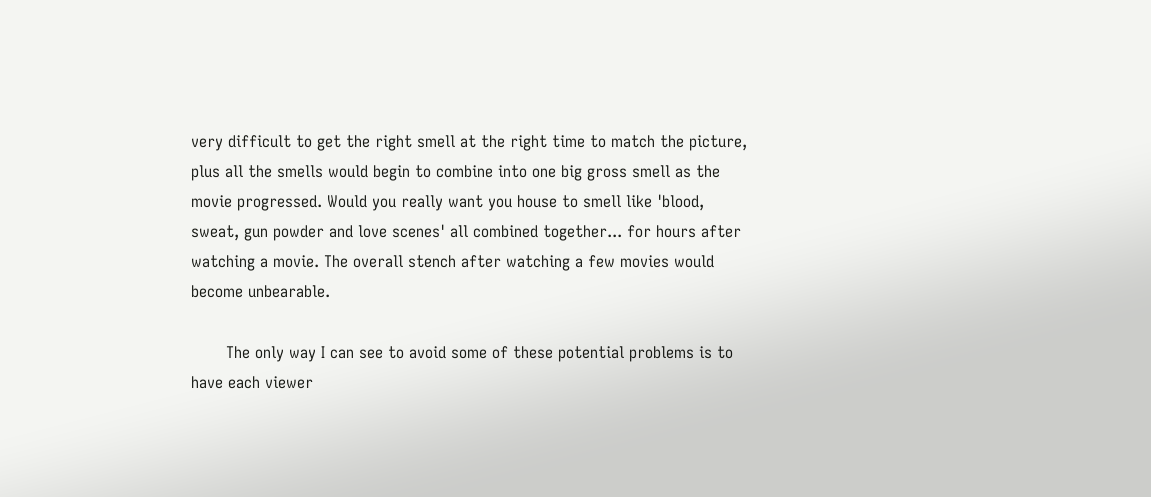very difficult to get the right smell at the right time to match the picture, plus all the smells would begin to combine into one big gross smell as the movie progressed. Would you really want you house to smell like 'blood, sweat, gun powder and love scenes' all combined together... for hours after watching a movie. The overall stench after watching a few movies would become unbearable.

       The only way I can see to avoid some of these potential problems is to have each viewer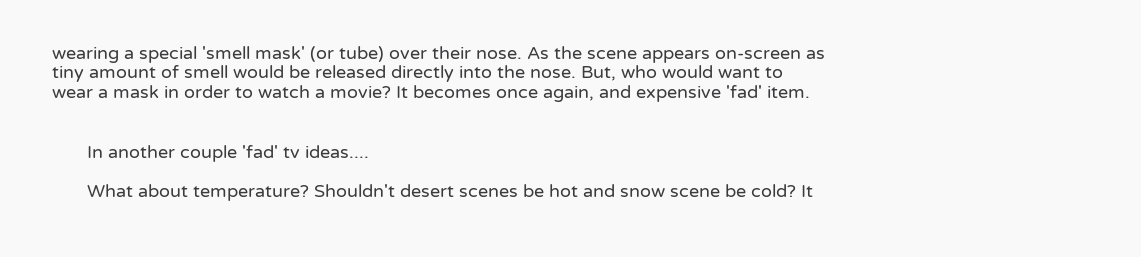wearing a special 'smell mask' (or tube) over their nose. As the scene appears on-screen as tiny amount of smell would be released directly into the nose. But, who would want to wear a mask in order to watch a movie? It becomes once again, and expensive 'fad' item.


       In another couple 'fad' tv ideas....

       What about temperature? Shouldn't desert scenes be hot and snow scene be cold? It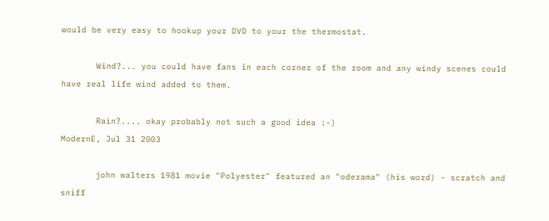would be very easy to hookup your DVD to your the thermostat.

       Wind?... you could have fans in each corner of the room and any windy scenes could have real life wind added to them.

       Rain?.... okay probably not such a good idea :-)
ModernE, Jul 31 2003

       john walters 1981 movie "Polyester" featured an "oderama" (his word) - scratch and sniff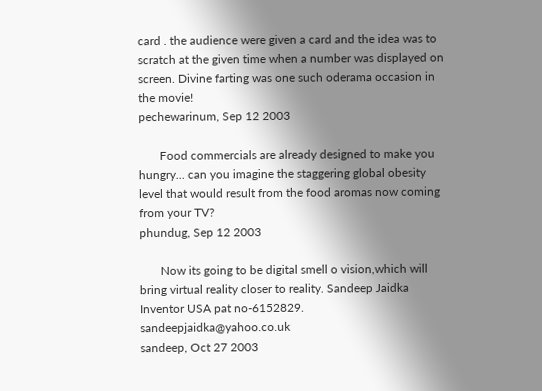card . the audience were given a card and the idea was to scratch at the given time when a number was displayed on screen. Divine farting was one such oderama occasion in the movie!
pechewarinum, Sep 12 2003

       Food commercials are already designed to make you hungry... can you imagine the staggering global obesity level that would result from the food aromas now coming from your TV?
phundug, Sep 12 2003

       Now its going to be digital smell o vision,which will bring virtual reality closer to reality. Sandeep Jaidka Inventor USA pat no-6152829. sandeepjaidka@yahoo.co.uk
sandeep, Oct 27 2003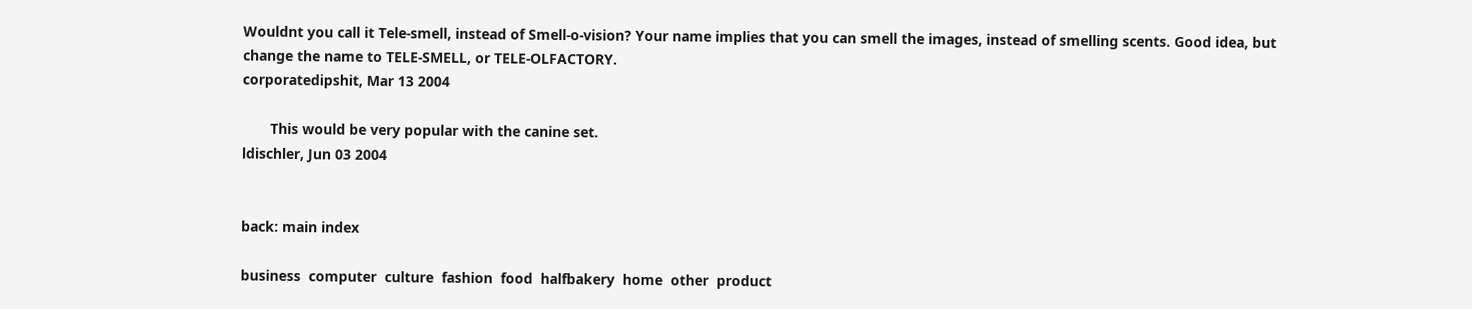Wouldnt you call it Tele-smell, instead of Smell-o-vision? Your name implies that you can smell the images, instead of smelling scents. Good idea, but change the name to TELE-SMELL, or TELE-OLFACTORY.
corporatedipshit, Mar 13 2004

       This would be very popular with the canine set.
ldischler, Jun 03 2004


back: main index

business  computer  culture  fashion  food  halfbakery  home  other  product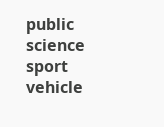public  science  sport  vehicle